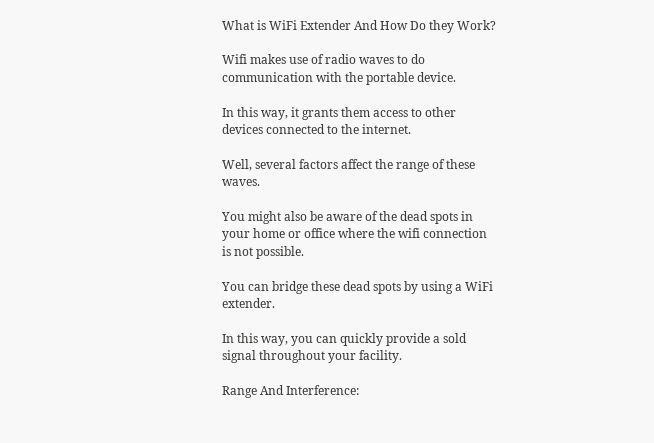What is WiFi Extender And How Do they Work?

Wifi makes use of radio waves to do communication with the portable device.

In this way, it grants them access to other devices connected to the internet.

Well, several factors affect the range of these waves.

You might also be aware of the dead spots in your home or office where the wifi connection is not possible.

You can bridge these dead spots by using a WiFi extender.

In this way, you can quickly provide a sold signal throughout your facility.

Range And Interference: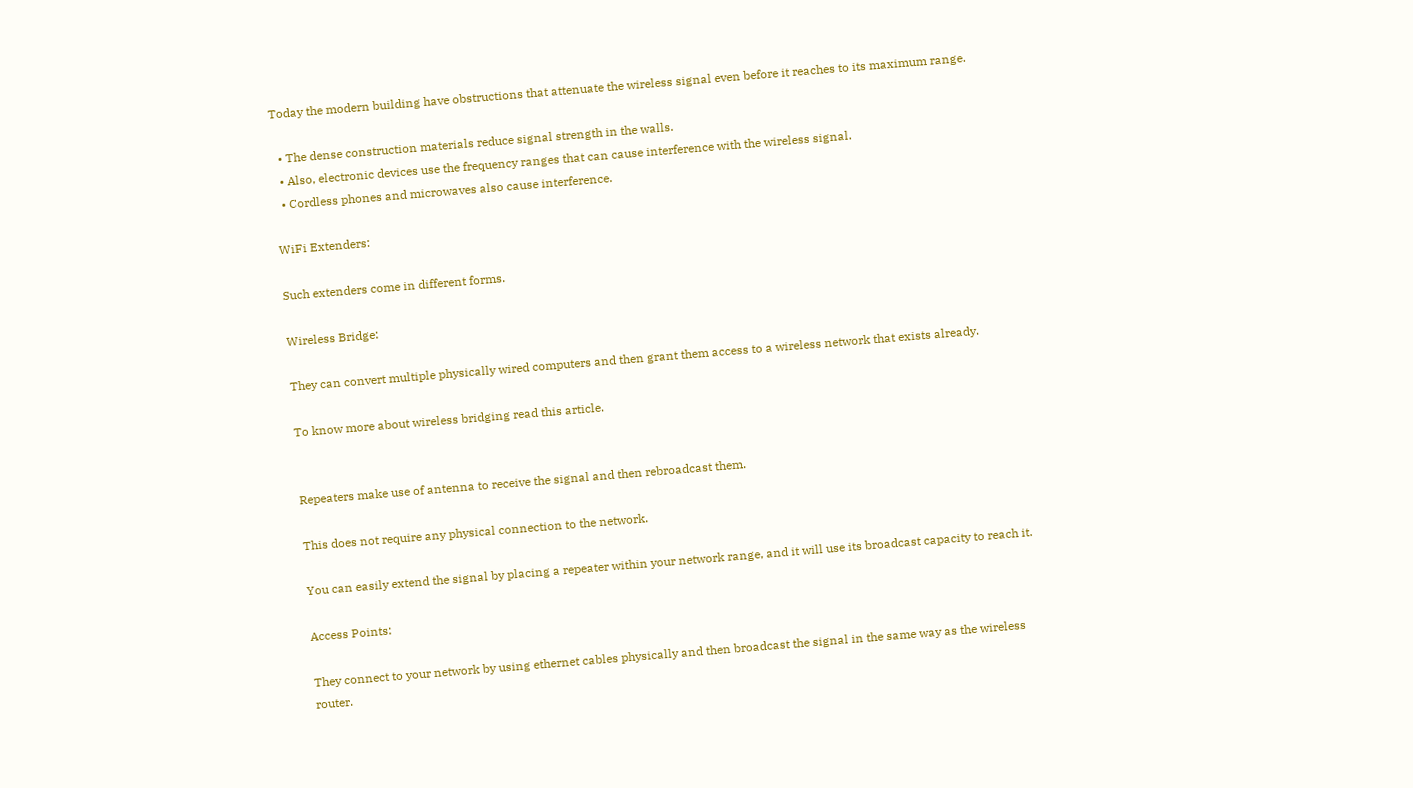Today the modern building have obstructions that attenuate the wireless signal even before it reaches to its maximum range.

  • The dense construction materials reduce signal strength in the walls.
  • Also, electronic devices use the frequency ranges that can cause interference with the wireless signal.
  • Cordless phones and microwaves also cause interference.

WiFi Extenders:

Such extenders come in different forms.

Wireless Bridge:

They can convert multiple physically wired computers and then grant them access to a wireless network that exists already.

To know more about wireless bridging read this article.


Repeaters make use of antenna to receive the signal and then rebroadcast them.

This does not require any physical connection to the network.

You can easily extend the signal by placing a repeater within your network range, and it will use its broadcast capacity to reach it.

Access Points:

They connect to your network by using ethernet cables physically and then broadcast the signal in the same way as the wireless router.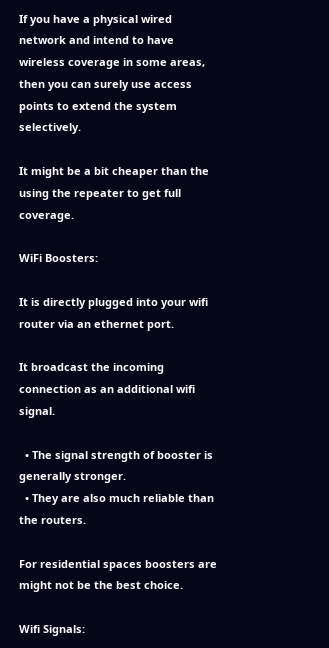If you have a physical wired network and intend to have wireless coverage in some areas, then you can surely use access points to extend the system selectively.

It might be a bit cheaper than the using the repeater to get full coverage.

WiFi Boosters:

It is directly plugged into your wifi router via an ethernet port.

It broadcast the incoming connection as an additional wifi signal.

  • The signal strength of booster is generally stronger.
  • They are also much reliable than the routers.

For residential spaces boosters are might not be the best choice.

Wifi Signals: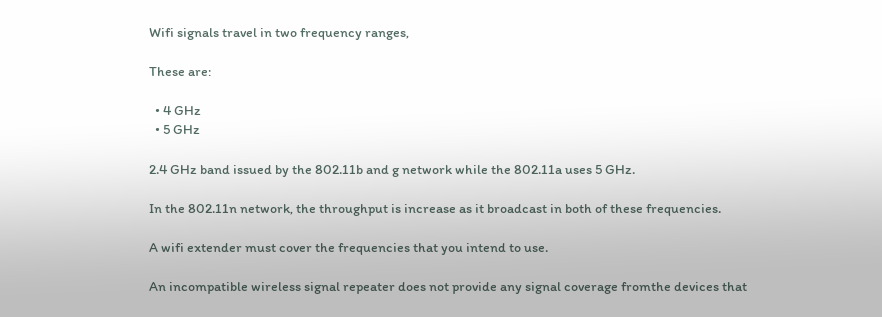Wifi signals travel in two frequency ranges,

These are:

  • 4 GHz
  • 5 GHz

2.4 GHz band issued by the 802.11b and g network while the 802.11a uses 5 GHz.

In the 802.11n network, the throughput is increase as it broadcast in both of these frequencies.

A wifi extender must cover the frequencies that you intend to use.

An incompatible wireless signal repeater does not provide any signal coverage fromthe devices that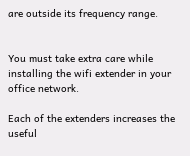are outside its frequency range.


You must take extra care while installing the wifi extender in your office network.

Each of the extenders increases the useful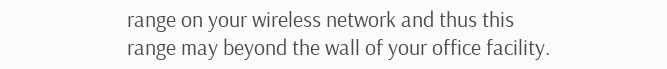range on your wireless network and thus this range may beyond the wall of your office facility.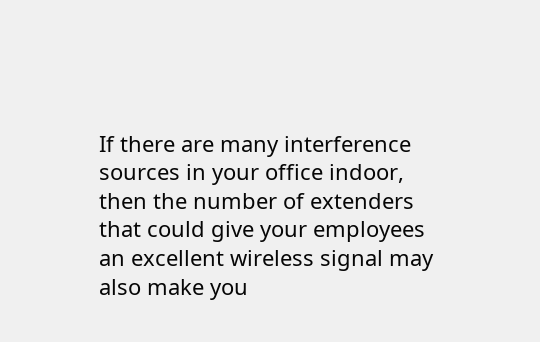If there are many interference sources in your office indoor, then the number of extenders that could give your employees an excellent wireless signal may also make you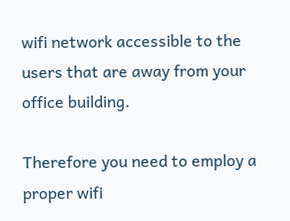wifi network accessible to the users that are away from your office building.

Therefore you need to employ a proper wifi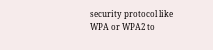security protocol like WPA or WPA2 to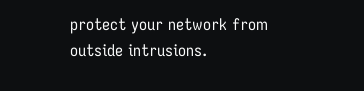protect your network from outside intrusions.